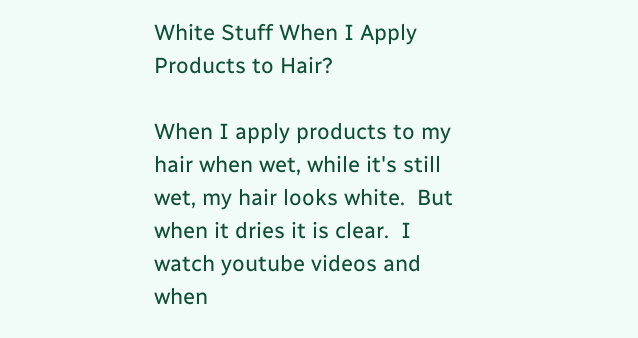White Stuff When I Apply Products to Hair?

When I apply products to my hair when wet, while it's still wet, my hair looks white.  But when it dries it is clear.  I watch youtube videos and when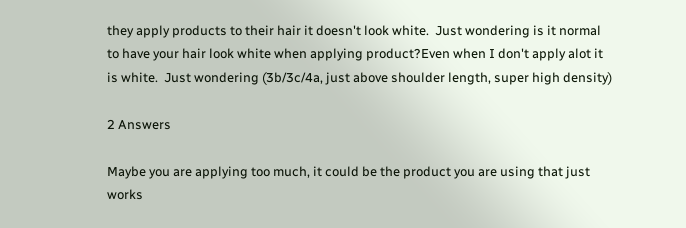they apply products to their hair it doesn't look white.  Just wondering is it normal to have your hair look white when applying product?Even when I don't apply alot it is white.  Just wondering (3b/3c/4a, just above shoulder length, super high density)

2 Answers

Maybe you are applying too much, it could be the product you are using that just works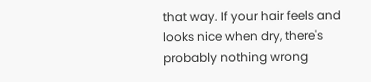that way. If your hair feels and looks nice when dry, there's probably nothing wrong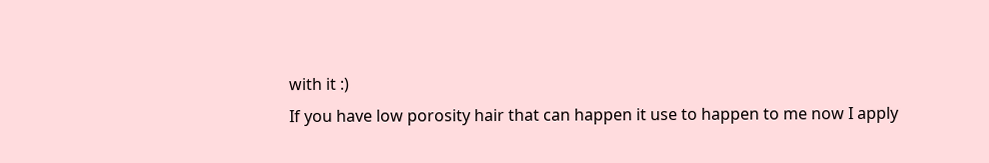with it :)
If you have low porosity hair that can happen it use to happen to me now I apply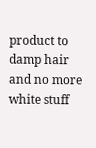product to damp hair and no more white stuff